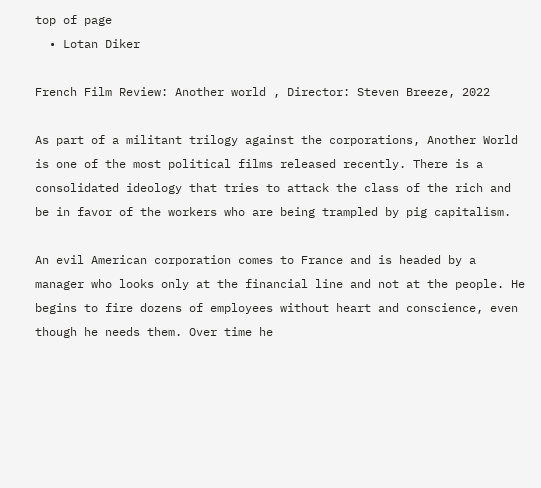top of page
  • Lotan Diker

French Film Review: Another world , Director: Steven Breeze, 2022

As part of a militant trilogy against the corporations, Another World is one of the most political films released recently. There is a consolidated ideology that tries to attack the class of the rich and be in favor of the workers who are being trampled by pig capitalism.

An evil American corporation comes to France and is headed by a manager who looks only at the financial line and not at the people. He begins to fire dozens of employees without heart and conscience, even though he needs them. Over time he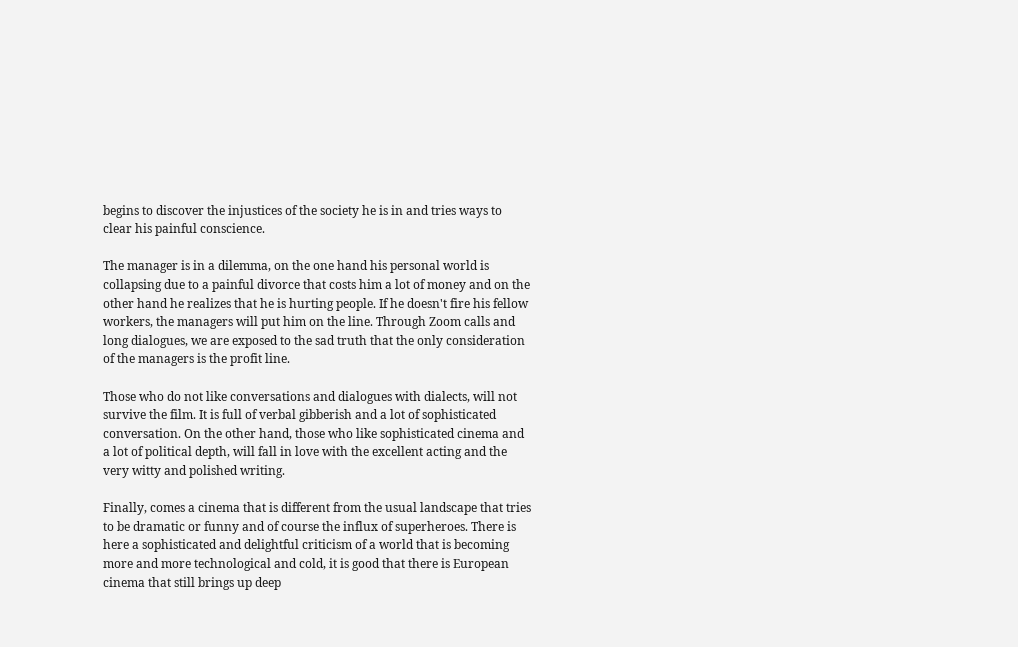begins to discover the injustices of the society he is in and tries ways to clear his painful conscience.

The manager is in a dilemma, on the one hand his personal world is collapsing due to a painful divorce that costs him a lot of money and on the other hand he realizes that he is hurting people. If he doesn't fire his fellow workers, the managers will put him on the line. Through Zoom calls and long dialogues, we are exposed to the sad truth that the only consideration of the managers is the profit line.

Those who do not like conversations and dialogues with dialects, will not survive the film. It is full of verbal gibberish and a lot of sophisticated conversation. On the other hand, those who like sophisticated cinema and a lot of political depth, will fall in love with the excellent acting and the very witty and polished writing.

Finally, comes a cinema that is different from the usual landscape that tries to be dramatic or funny and of course the influx of superheroes. There is here a sophisticated and delightful criticism of a world that is becoming more and more technological and cold, it is good that there is European cinema that still brings up deep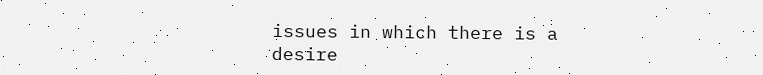issues in which there is a desire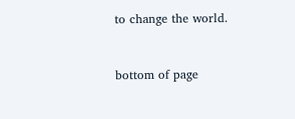to change the world.


bottom of page